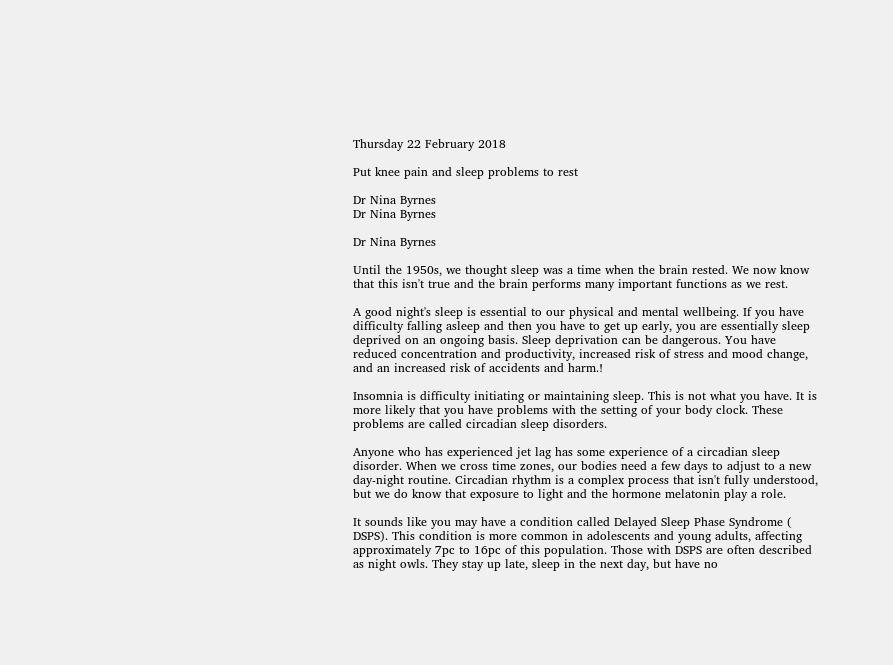Thursday 22 February 2018

Put knee pain and sleep problems to rest

Dr Nina Byrnes
Dr Nina Byrnes

Dr Nina Byrnes

Until the 1950s, we thought sleep was a time when the brain rested. We now know that this isn't true and the brain performs many important functions as we rest.

A good night's sleep is essential to our physical and mental wellbeing. If you have difficulty falling asleep and then you have to get up early, you are essentially sleep deprived on an ongoing basis. Sleep deprivation can be dangerous. You have reduced concentration and productivity, increased risk of stress and mood change, and an increased risk of accidents and harm.!

Insomnia is difficulty initiating or maintaining sleep. This is not what you have. It is more likely that you have problems with the setting of your body clock. These problems are called circadian sleep disorders.

Anyone who has experienced jet lag has some experience of a circadian sleep disorder. When we cross time zones, our bodies need a few days to adjust to a new day-night routine. Circadian rhythm is a complex process that isn't fully understood, but we do know that exposure to light and the hormone melatonin play a role.

It sounds like you may have a condition called Delayed Sleep Phase Syndrome ( DSPS). This condition is more common in adolescents and young adults, affecting approximately 7pc to 16pc of this population. Those with DSPS are often described as night owls. They stay up late, sleep in the next day, but have no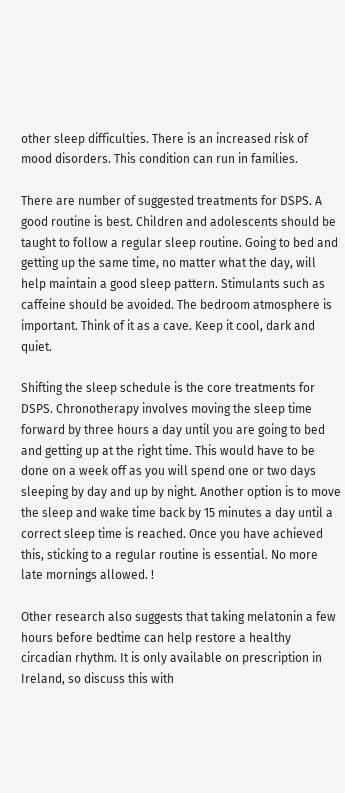other sleep difficulties. There is an increased risk of mood disorders. This condition can run in families.

There are number of suggested treatments for DSPS. A good routine is best. Children and adolescents should be taught to follow a regular sleep routine. Going to bed and getting up the same time, no matter what the day, will help maintain a good sleep pattern. Stimulants such as caffeine should be avoided. The bedroom atmosphere is important. Think of it as a cave. Keep it cool, dark and quiet.

Shifting the sleep schedule is the core treatments for DSPS. Chronotherapy involves moving the sleep time forward by three hours a day until you are going to bed and getting up at the right time. This would have to be done on a week off as you will spend one or two days sleeping by day and up by night. Another option is to move the sleep and wake time back by 15 minutes a day until a correct sleep time is reached. Once you have achieved this, sticking to a regular routine is essential. No more late mornings allowed. !

Other research also suggests that taking melatonin a few hours before bedtime can help restore a healthy circadian rhythm. It is only available on prescription in Ireland, so discuss this with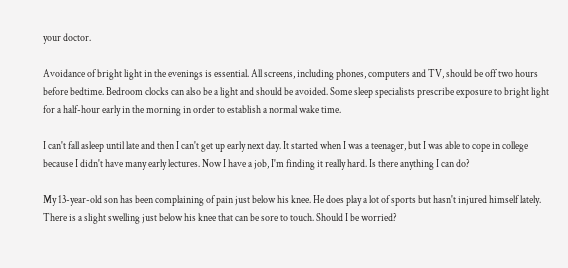your doctor.

Avoidance of bright light in the evenings is essential. All screens, including phones, computers and TV, should be off two hours before bedtime. Bedroom clocks can also be a light and should be avoided. Some sleep specialists prescribe exposure to bright light for a half-hour early in the morning in order to establish a normal wake time.

I can't fall asleep until late and then I can't get up early next day. It started when I was a teenager, but I was able to cope in college because I didn't have many early lectures. Now I have a job, I'm finding it really hard. Is there anything I can do?

My 13-year-old son has been complaining of pain just below his knee. He does play a lot of sports but hasn't injured himself lately. There is a slight swelling just below his knee that can be sore to touch. Should I be worried?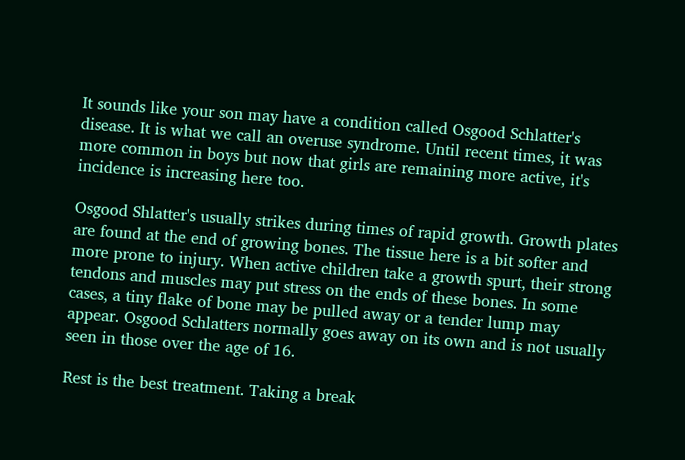It sounds like your son may have a condition called Osgood Schlatter's disease. It is what we call an overuse syndrome. Until recent times, it was more common in boys but now that girls are remaining more active, it's incidence is increasing here too.

Osgood Shlatter's usually strikes during times of rapid growth. Growth plates are found at the end of growing bones. The tissue here is a bit softer and more prone to injury. When active children take a growth spurt, their strong tendons and muscles may put stress on the ends of these bones. In some cases, a tiny flake of bone may be pulled away or a tender lump may appear. Osgood Schlatters normally goes away on its own and is not usually seen in those over the age of 16.

Rest is the best treatment. Taking a break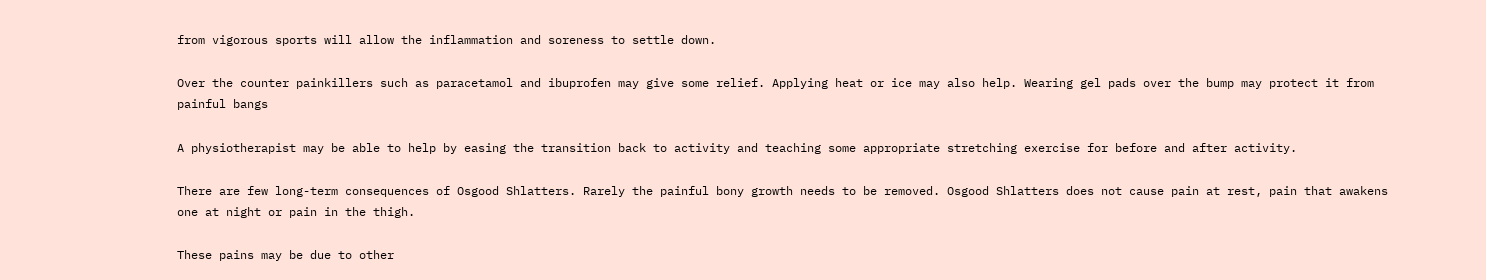from vigorous sports will allow the inflammation and soreness to settle down.

Over the counter painkillers such as paracetamol and ibuprofen may give some relief. Applying heat or ice may also help. Wearing gel pads over the bump may protect it from painful bangs

A physiotherapist may be able to help by easing the transition back to activity and teaching some appropriate stretching exercise for before and after activity.

There are few long-term consequences of Osgood Shlatters. Rarely the painful bony growth needs to be removed. Osgood Shlatters does not cause pain at rest, pain that awakens one at night or pain in the thigh.

These pains may be due to other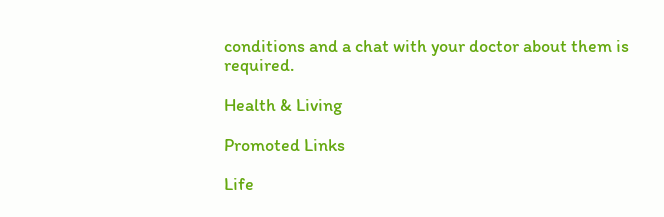conditions and a chat with your doctor about them is required.

Health & Living

Promoted Links

Life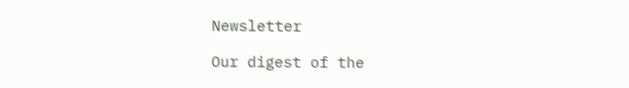Newsletter

Our digest of the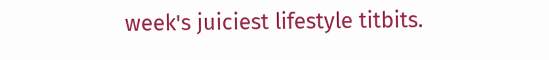week's juiciest lifestyle titbits.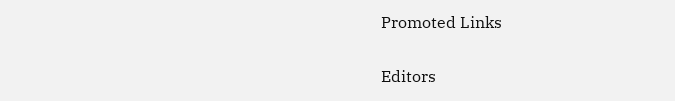Promoted Links

Editors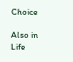Choice

Also in Life